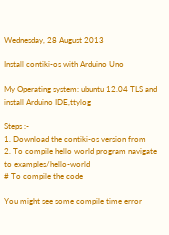Wednesday, 28 August 2013

Install contiki-os with Arduino Uno

My Operating system: ubuntu 12.04 TLS and install Arduino IDE,ttylog

Steps :-
1. Download the contiki-os version from
2. To compile hello world program navigate to examples/hello-world
# To compile the code

You might see some compile time error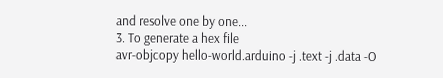and resolve one by one...
3. To generate a hex file
avr-objcopy hello-world.arduino -j .text -j .data -O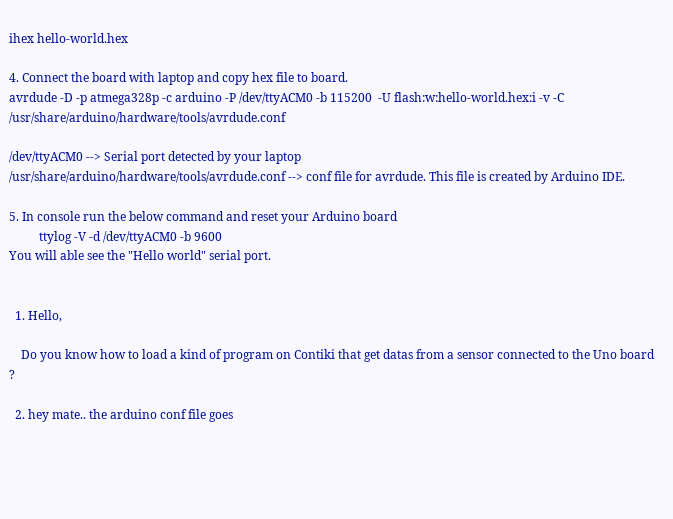ihex hello-world.hex

4. Connect the board with laptop and copy hex file to board.
avrdude -D -p atmega328p -c arduino -P /dev/ttyACM0 -b 115200  -U flash:w:hello-world.hex:i -v -C /usr/share/arduino/hardware/tools/avrdude.conf

/dev/ttyACM0 --> Serial port detected by your laptop
/usr/share/arduino/hardware/tools/avrdude.conf --> conf file for avrdude. This file is created by Arduino IDE.

5. In console run the below command and reset your Arduino board
          ttylog -V -d /dev/ttyACM0 -b 9600
You will able see the "Hello world" serial port.


  1. Hello,

    Do you know how to load a kind of program on Contiki that get datas from a sensor connected to the Uno board ?

  2. hey mate.. the arduino conf file goes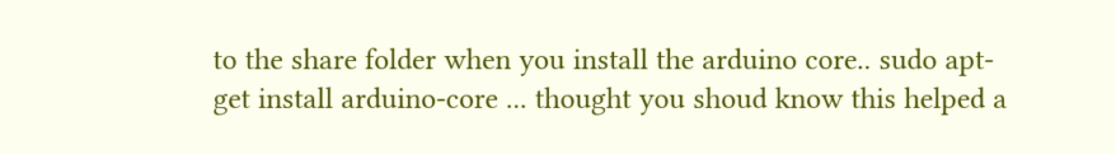to the share folder when you install the arduino core.. sudo apt-get install arduino-core ... thought you shoud know this helped a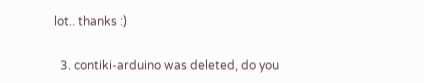lot.. thanks :)

  3. contiki-arduino was deleted, do you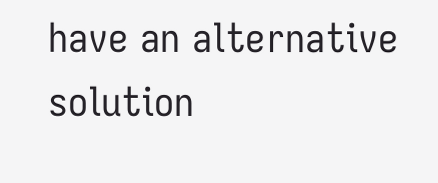have an alternative solution